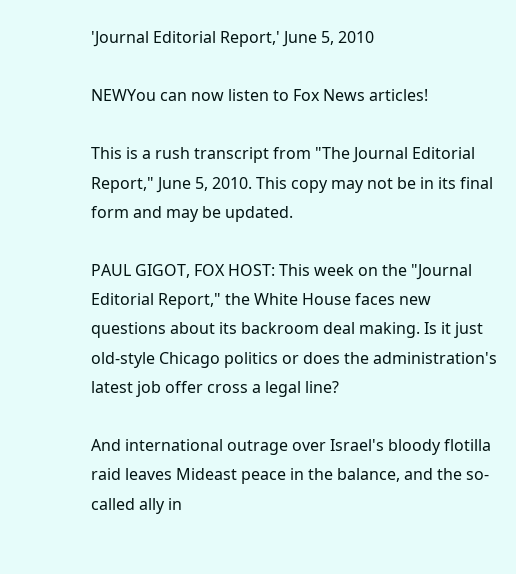'Journal Editorial Report,' June 5, 2010

NEWYou can now listen to Fox News articles!

This is a rush transcript from "The Journal Editorial Report," June 5, 2010. This copy may not be in its final form and may be updated.

PAUL GIGOT, FOX HOST: This week on the "Journal Editorial Report," the White House faces new questions about its backroom deal making. Is it just old-style Chicago politics or does the administration's latest job offer cross a legal line?

And international outrage over Israel's bloody flotilla raid leaves Mideast peace in the balance, and the so-called ally in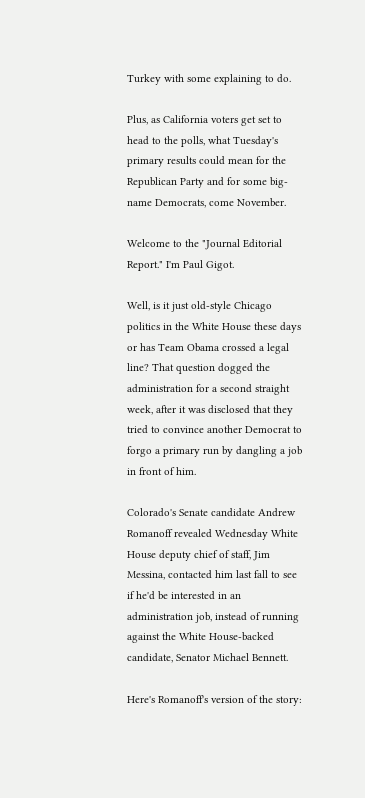Turkey with some explaining to do.

Plus, as California voters get set to head to the polls, what Tuesday's primary results could mean for the Republican Party and for some big-name Democrats, come November.

Welcome to the "Journal Editorial Report." I'm Paul Gigot.

Well, is it just old-style Chicago politics in the White House these days or has Team Obama crossed a legal line? That question dogged the administration for a second straight week, after it was disclosed that they tried to convince another Democrat to forgo a primary run by dangling a job in front of him.

Colorado's Senate candidate Andrew Romanoff revealed Wednesday White House deputy chief of staff, Jim Messina, contacted him last fall to see if he'd be interested in an administration job, instead of running against the White House-backed candidate, Senator Michael Bennett.

Here's Romanoff's version of the story: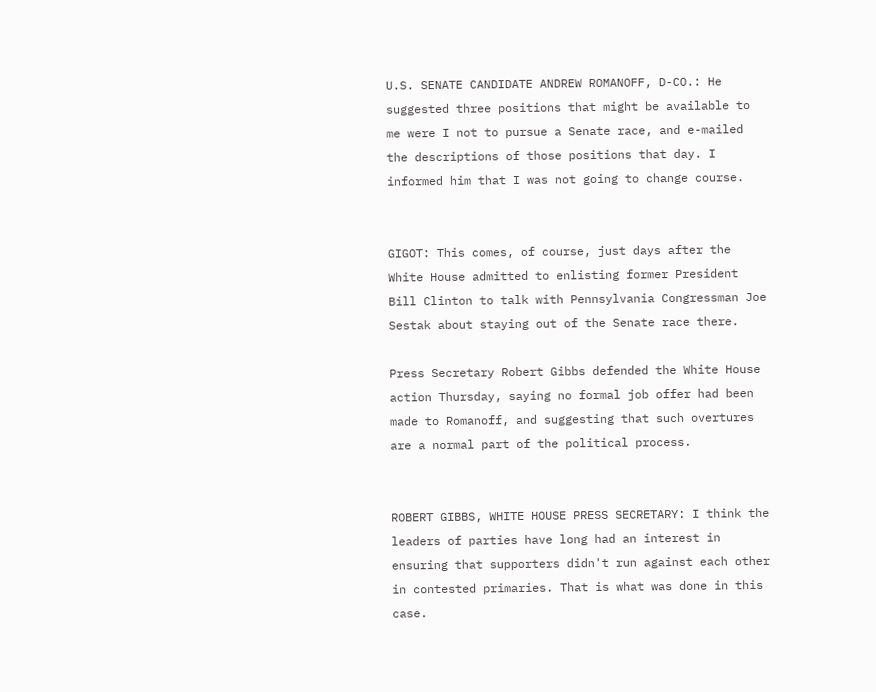U.S. SENATE CANDIDATE ANDREW ROMANOFF, D-CO.: He suggested three positions that might be available to me were I not to pursue a Senate race, and e-mailed the descriptions of those positions that day. I informed him that I was not going to change course.


GIGOT: This comes, of course, just days after the White House admitted to enlisting former President Bill Clinton to talk with Pennsylvania Congressman Joe Sestak about staying out of the Senate race there.

Press Secretary Robert Gibbs defended the White House action Thursday, saying no formal job offer had been made to Romanoff, and suggesting that such overtures are a normal part of the political process.


ROBERT GIBBS, WHITE HOUSE PRESS SECRETARY: I think the leaders of parties have long had an interest in ensuring that supporters didn't run against each other in contested primaries. That is what was done in this case.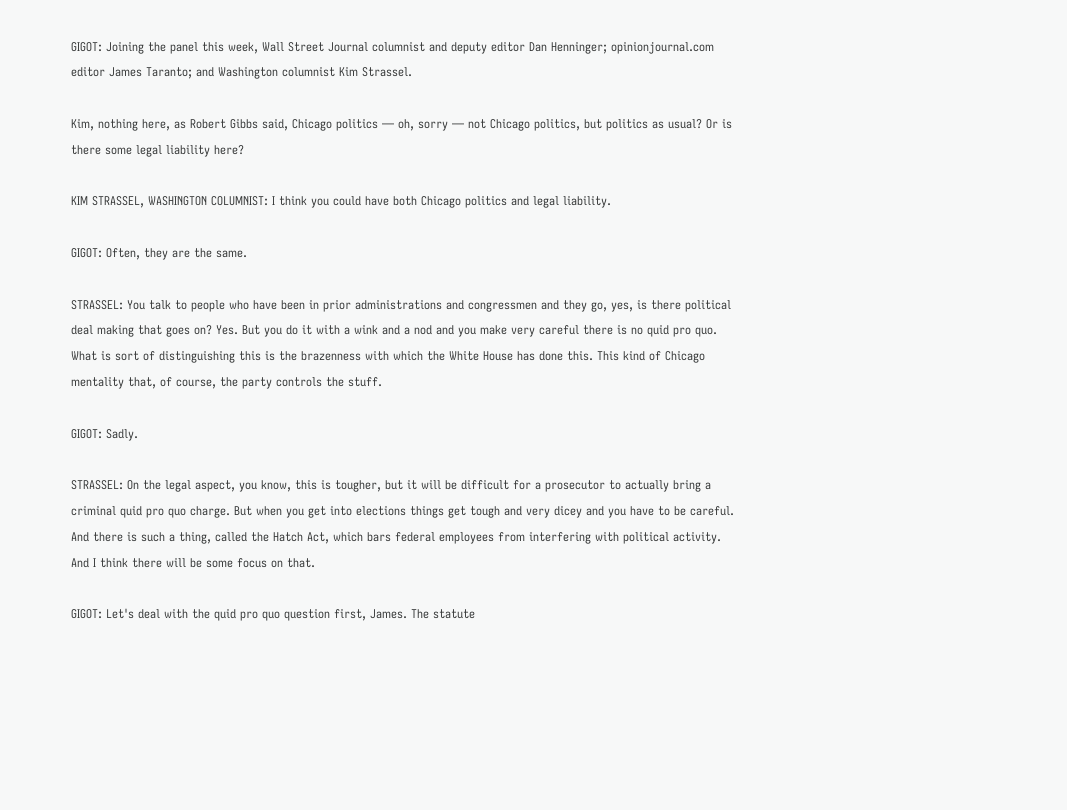GIGOT: Joining the panel this week, Wall Street Journal columnist and deputy editor Dan Henninger; opinionjournal.com editor James Taranto; and Washington columnist Kim Strassel.

Kim, nothing here, as Robert Gibbs said, Chicago politics — oh, sorry — not Chicago politics, but politics as usual? Or is there some legal liability here?

KIM STRASSEL, WASHINGTON COLUMNIST: I think you could have both Chicago politics and legal liability.

GIGOT: Often, they are the same.

STRASSEL: You talk to people who have been in prior administrations and congressmen and they go, yes, is there political deal making that goes on? Yes. But you do it with a wink and a nod and you make very careful there is no quid pro quo. What is sort of distinguishing this is the brazenness with which the White House has done this. This kind of Chicago mentality that, of course, the party controls the stuff.

GIGOT: Sadly.

STRASSEL: On the legal aspect, you know, this is tougher, but it will be difficult for a prosecutor to actually bring a criminal quid pro quo charge. But when you get into elections things get tough and very dicey and you have to be careful. And there is such a thing, called the Hatch Act, which bars federal employees from interfering with political activity. And I think there will be some focus on that.

GIGOT: Let's deal with the quid pro quo question first, James. The statute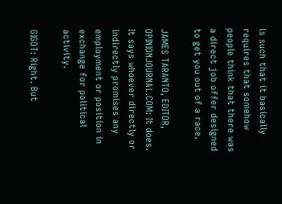is such that it basically requires that somehow people think that there was a direct job offer designed to get you out of a race.

JAMES TARANTO, EDITOR, OPINIONJOURNAL.COM: It does. It says whoever directly or indirectly promises any employment or position in exchange for political activity.

GIGOT: Right. But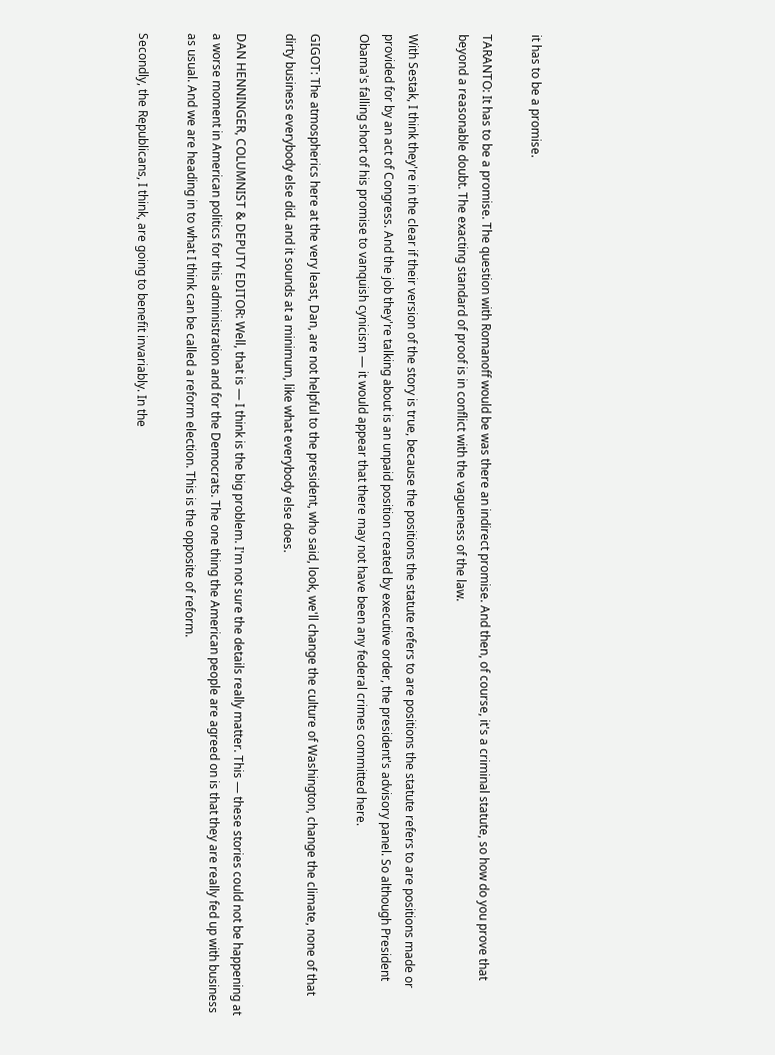it has to be a promise.

TARANTO: It has to be a promise. The question with Romanoff would be was there an indirect promise. And then, of course, it's a criminal statute, so how do you prove that beyond a reasonable doubt. The exacting standard of proof is in conflict with the vagueness of the law.

With Sestak, I think they're in the clear if their version of the story is true, because the positions the statute refers to are positions the statute refers to are positions made or provided for by an act of Congress. And the job they're talking about is an unpaid position created by executive order, the president's advisory panel. So although President Obama's falling short of his promise to vanquish cynicism — it would appear that there may not have been any federal crimes committed here.

GIGOT: The atmospherics here at the very least, Dan, are not helpful to the president, who said, look, we'll change the culture of Washington, change the climate, none of that dirty business everybody else did. and it sounds at a minimum, like what everybody else does.

DAN HENNINGER, COLUMNIST & DEPUTY EDITOR: Well, that is — I think is the big problem. I'm not sure the details really matter. This — these stories could not be happening at a worse moment in American politics for this administration and for the Democrats. The one thing the American people are agreed on is that they are really fed up with business as usual. And we are heading in to what I think can be called a reform election. This is the opposite of reform.

Secondly, the Republicans, I think, are going to benefit invariably. In the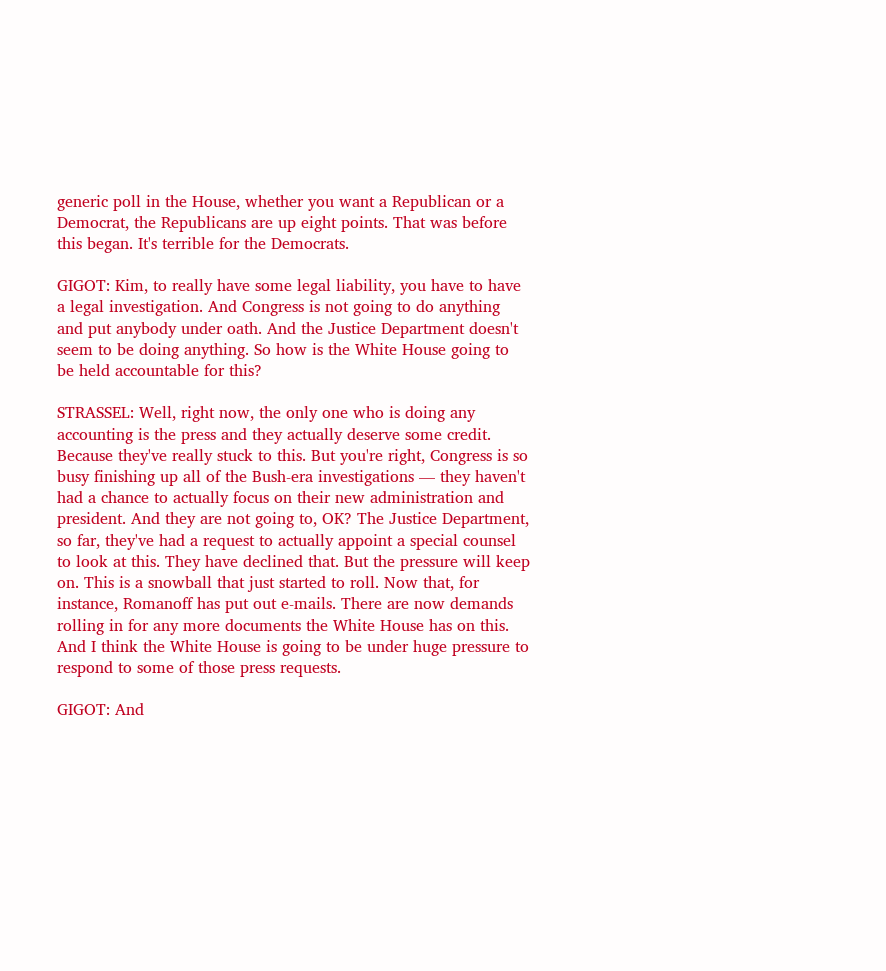generic poll in the House, whether you want a Republican or a Democrat, the Republicans are up eight points. That was before this began. It's terrible for the Democrats.

GIGOT: Kim, to really have some legal liability, you have to have a legal investigation. And Congress is not going to do anything and put anybody under oath. And the Justice Department doesn't seem to be doing anything. So how is the White House going to be held accountable for this?

STRASSEL: Well, right now, the only one who is doing any accounting is the press and they actually deserve some credit. Because they've really stuck to this. But you're right, Congress is so busy finishing up all of the Bush-era investigations — they haven't had a chance to actually focus on their new administration and president. And they are not going to, OK? The Justice Department, so far, they've had a request to actually appoint a special counsel to look at this. They have declined that. But the pressure will keep on. This is a snowball that just started to roll. Now that, for instance, Romanoff has put out e-mails. There are now demands rolling in for any more documents the White House has on this. And I think the White House is going to be under huge pressure to respond to some of those press requests.

GIGOT: And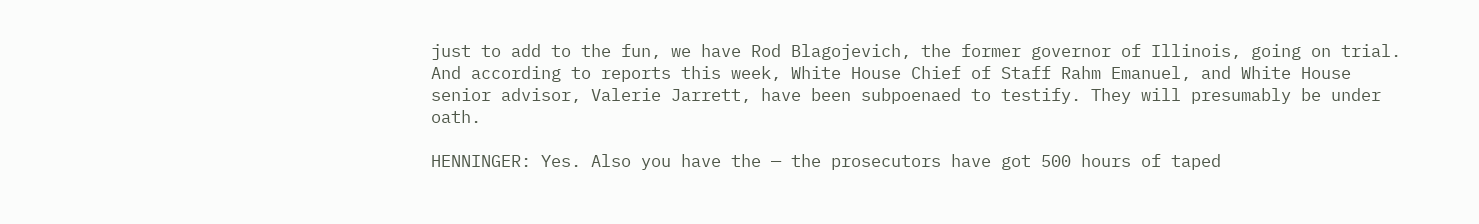just to add to the fun, we have Rod Blagojevich, the former governor of Illinois, going on trial. And according to reports this week, White House Chief of Staff Rahm Emanuel, and White House senior advisor, Valerie Jarrett, have been subpoenaed to testify. They will presumably be under oath.

HENNINGER: Yes. Also you have the — the prosecutors have got 500 hours of taped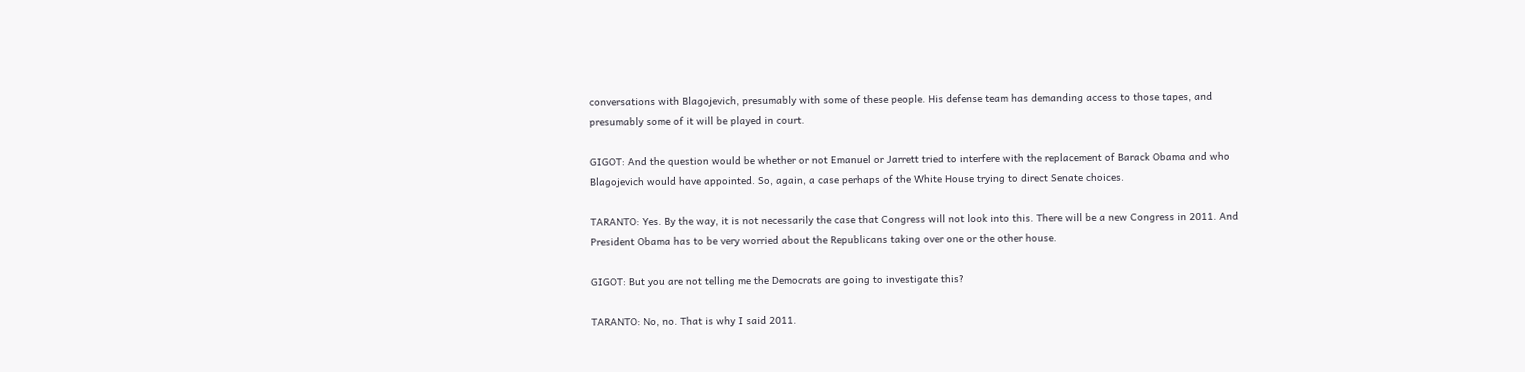conversations with Blagojevich, presumably with some of these people. His defense team has demanding access to those tapes, and presumably some of it will be played in court.

GIGOT: And the question would be whether or not Emanuel or Jarrett tried to interfere with the replacement of Barack Obama and who Blagojevich would have appointed. So, again, a case perhaps of the White House trying to direct Senate choices.

TARANTO: Yes. By the way, it is not necessarily the case that Congress will not look into this. There will be a new Congress in 2011. And President Obama has to be very worried about the Republicans taking over one or the other house.

GIGOT: But you are not telling me the Democrats are going to investigate this?

TARANTO: No, no. That is why I said 2011.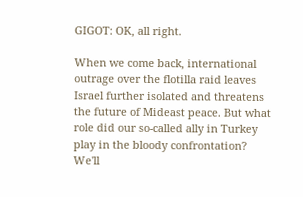GIGOT: OK, all right.

When we come back, international outrage over the flotilla raid leaves Israel further isolated and threatens the future of Mideast peace. But what role did our so-called ally in Turkey play in the bloody confrontation? We'll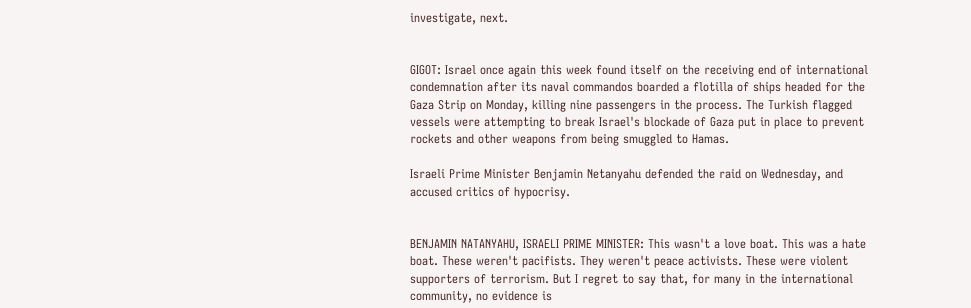investigate, next.


GIGOT: Israel once again this week found itself on the receiving end of international condemnation after its naval commandos boarded a flotilla of ships headed for the Gaza Strip on Monday, killing nine passengers in the process. The Turkish flagged vessels were attempting to break Israel's blockade of Gaza put in place to prevent rockets and other weapons from being smuggled to Hamas.

Israeli Prime Minister Benjamin Netanyahu defended the raid on Wednesday, and accused critics of hypocrisy.


BENJAMIN NATANYAHU, ISRAELI PRIME MINISTER: This wasn't a love boat. This was a hate boat. These weren't pacifists. They weren't peace activists. These were violent supporters of terrorism. But I regret to say that, for many in the international community, no evidence is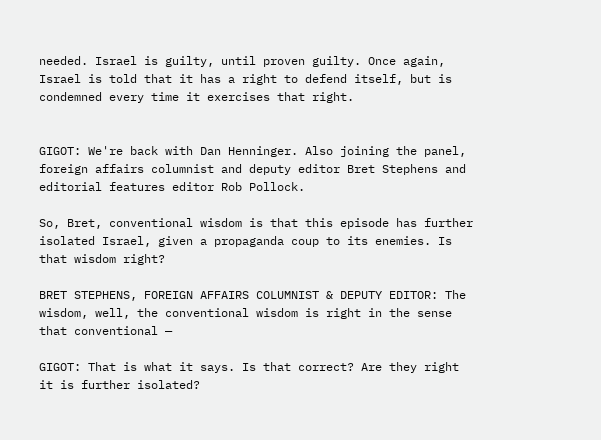needed. Israel is guilty, until proven guilty. Once again, Israel is told that it has a right to defend itself, but is condemned every time it exercises that right.


GIGOT: We're back with Dan Henninger. Also joining the panel, foreign affairs columnist and deputy editor Bret Stephens and editorial features editor Rob Pollock.

So, Bret, conventional wisdom is that this episode has further isolated Israel, given a propaganda coup to its enemies. Is that wisdom right?

BRET STEPHENS, FOREIGN AFFAIRS COLUMNIST & DEPUTY EDITOR: The wisdom, well, the conventional wisdom is right in the sense that conventional —

GIGOT: That is what it says. Is that correct? Are they right it is further isolated?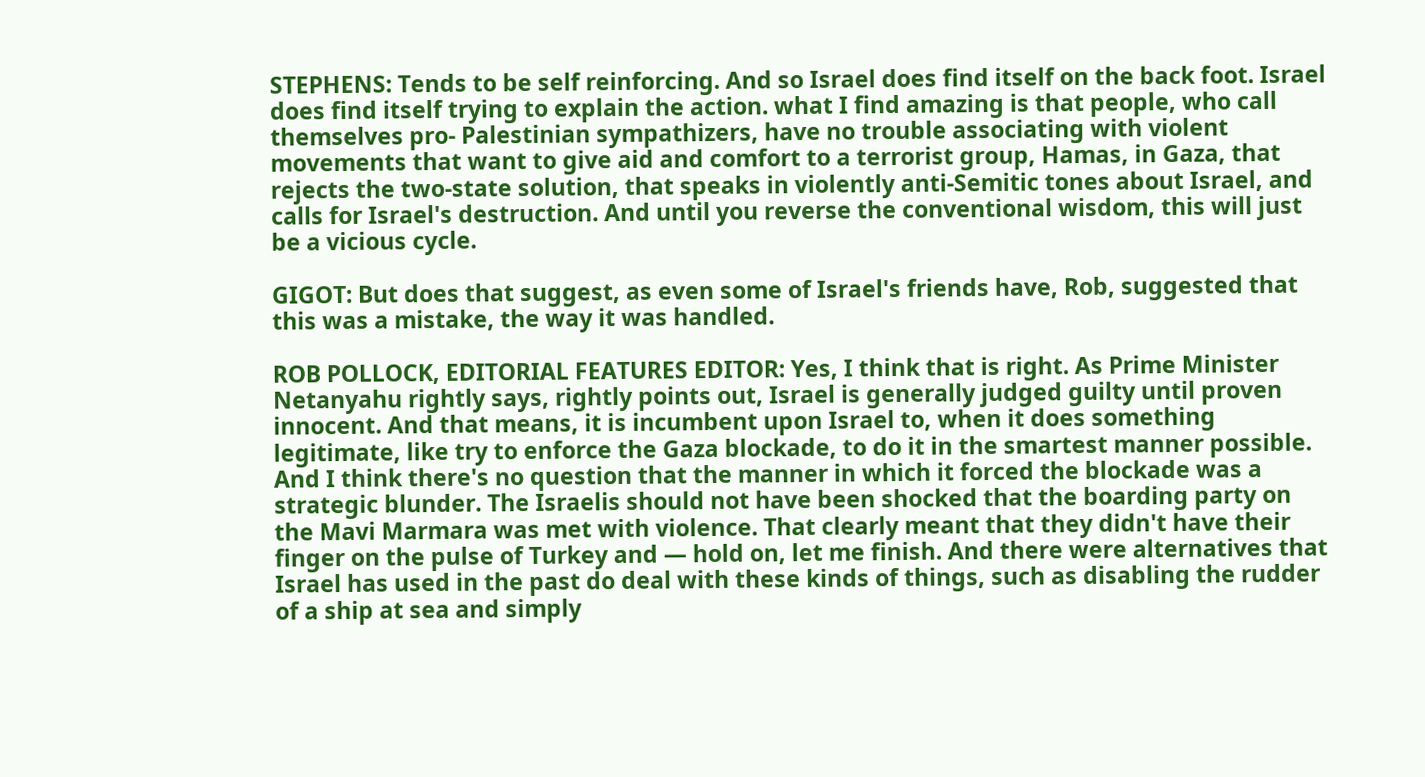STEPHENS: Tends to be self reinforcing. And so Israel does find itself on the back foot. Israel does find itself trying to explain the action. what I find amazing is that people, who call themselves pro- Palestinian sympathizers, have no trouble associating with violent movements that want to give aid and comfort to a terrorist group, Hamas, in Gaza, that rejects the two-state solution, that speaks in violently anti-Semitic tones about Israel, and calls for Israel's destruction. And until you reverse the conventional wisdom, this will just be a vicious cycle.

GIGOT: But does that suggest, as even some of Israel's friends have, Rob, suggested that this was a mistake, the way it was handled.

ROB POLLOCK, EDITORIAL FEATURES EDITOR: Yes, I think that is right. As Prime Minister Netanyahu rightly says, rightly points out, Israel is generally judged guilty until proven innocent. And that means, it is incumbent upon Israel to, when it does something legitimate, like try to enforce the Gaza blockade, to do it in the smartest manner possible. And I think there's no question that the manner in which it forced the blockade was a strategic blunder. The Israelis should not have been shocked that the boarding party on the Mavi Marmara was met with violence. That clearly meant that they didn't have their finger on the pulse of Turkey and — hold on, let me finish. And there were alternatives that Israel has used in the past do deal with these kinds of things, such as disabling the rudder of a ship at sea and simply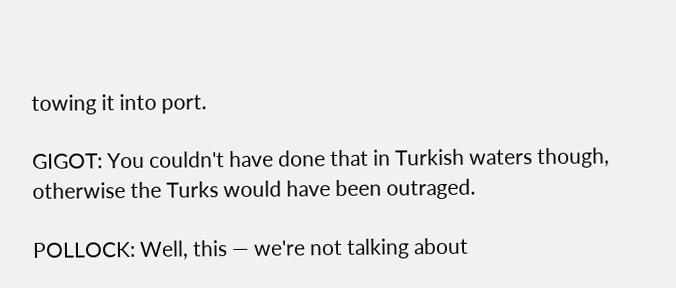towing it into port.

GIGOT: You couldn't have done that in Turkish waters though, otherwise the Turks would have been outraged.

POLLOCK: Well, this — we're not talking about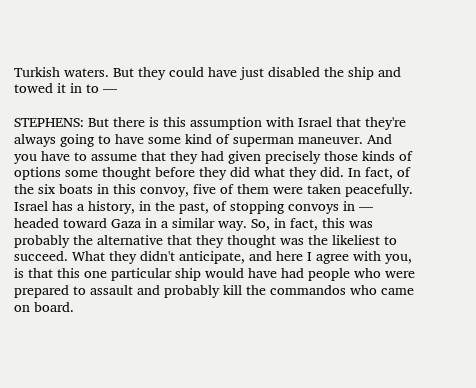Turkish waters. But they could have just disabled the ship and towed it in to —

STEPHENS: But there is this assumption with Israel that they're always going to have some kind of superman maneuver. And you have to assume that they had given precisely those kinds of options some thought before they did what they did. In fact, of the six boats in this convoy, five of them were taken peacefully. Israel has a history, in the past, of stopping convoys in — headed toward Gaza in a similar way. So, in fact, this was probably the alternative that they thought was the likeliest to succeed. What they didn't anticipate, and here I agree with you, is that this one particular ship would have had people who were prepared to assault and probably kill the commandos who came on board.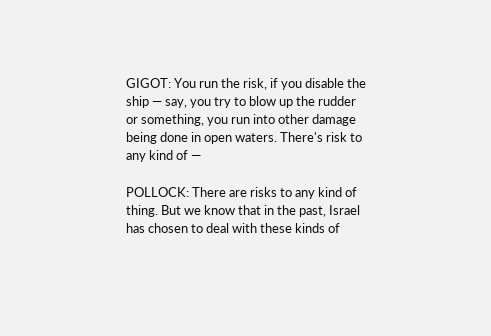GIGOT: You run the risk, if you disable the ship — say, you try to blow up the rudder or something, you run into other damage being done in open waters. There's risk to any kind of —

POLLOCK: There are risks to any kind of thing. But we know that in the past, Israel has chosen to deal with these kinds of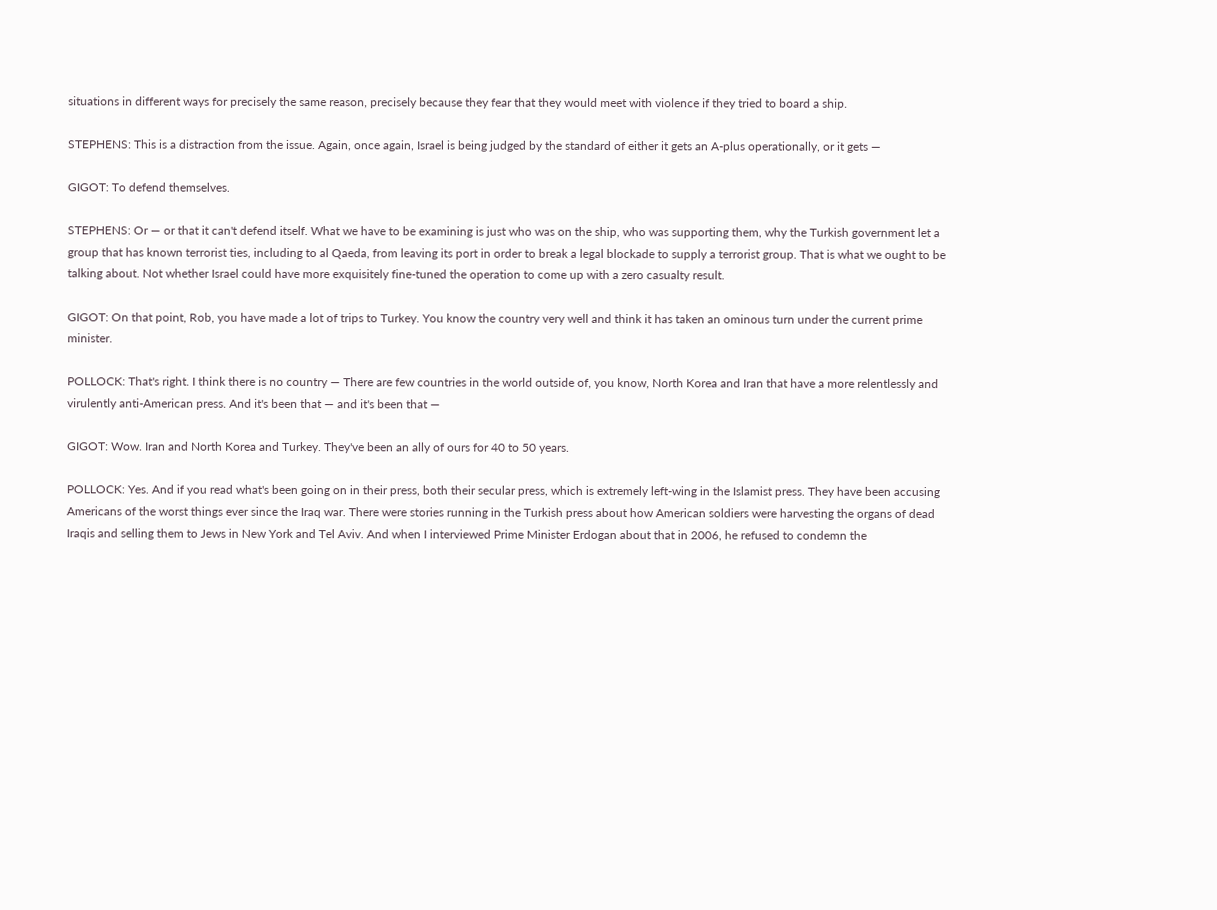situations in different ways for precisely the same reason, precisely because they fear that they would meet with violence if they tried to board a ship.

STEPHENS: This is a distraction from the issue. Again, once again, Israel is being judged by the standard of either it gets an A-plus operationally, or it gets —

GIGOT: To defend themselves.

STEPHENS: Or — or that it can't defend itself. What we have to be examining is just who was on the ship, who was supporting them, why the Turkish government let a group that has known terrorist ties, including to al Qaeda, from leaving its port in order to break a legal blockade to supply a terrorist group. That is what we ought to be talking about. Not whether Israel could have more exquisitely fine-tuned the operation to come up with a zero casualty result.

GIGOT: On that point, Rob, you have made a lot of trips to Turkey. You know the country very well and think it has taken an ominous turn under the current prime minister.

POLLOCK: That's right. I think there is no country — There are few countries in the world outside of, you know, North Korea and Iran that have a more relentlessly and virulently anti-American press. And it's been that — and it's been that —

GIGOT: Wow. Iran and North Korea and Turkey. They've been an ally of ours for 40 to 50 years.

POLLOCK: Yes. And if you read what's been going on in their press, both their secular press, which is extremely left-wing in the Islamist press. They have been accusing Americans of the worst things ever since the Iraq war. There were stories running in the Turkish press about how American soldiers were harvesting the organs of dead Iraqis and selling them to Jews in New York and Tel Aviv. And when I interviewed Prime Minister Erdogan about that in 2006, he refused to condemn the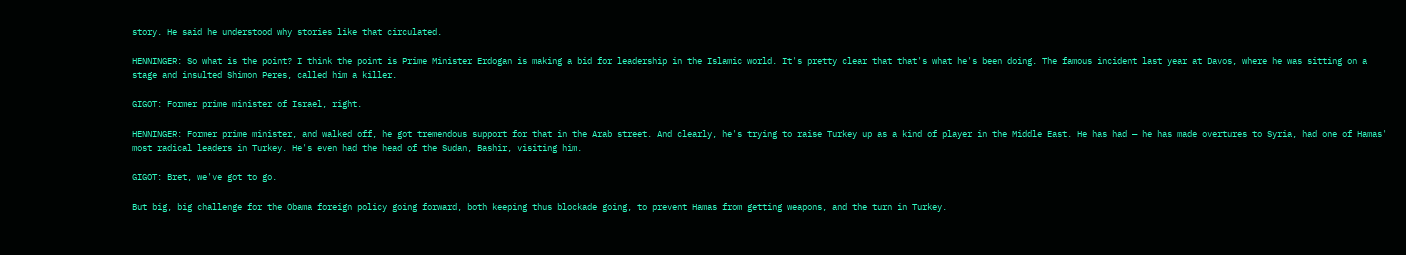story. He said he understood why stories like that circulated.

HENNINGER: So what is the point? I think the point is Prime Minister Erdogan is making a bid for leadership in the Islamic world. It's pretty clear that that's what he's been doing. The famous incident last year at Davos, where he was sitting on a stage and insulted Shimon Peres, called him a killer.

GIGOT: Former prime minister of Israel, right.

HENNINGER: Former prime minister, and walked off, he got tremendous support for that in the Arab street. And clearly, he's trying to raise Turkey up as a kind of player in the Middle East. He has had — he has made overtures to Syria, had one of Hamas' most radical leaders in Turkey. He's even had the head of the Sudan, Bashir, visiting him.

GIGOT: Bret, we've got to go.

But big, big challenge for the Obama foreign policy going forward, both keeping thus blockade going, to prevent Hamas from getting weapons, and the turn in Turkey.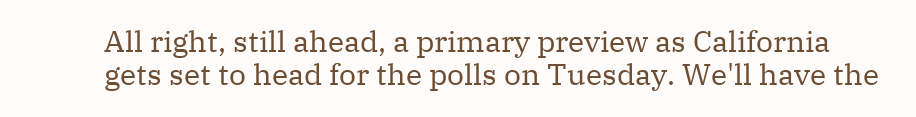All right, still ahead, a primary preview as California gets set to head for the polls on Tuesday. We'll have the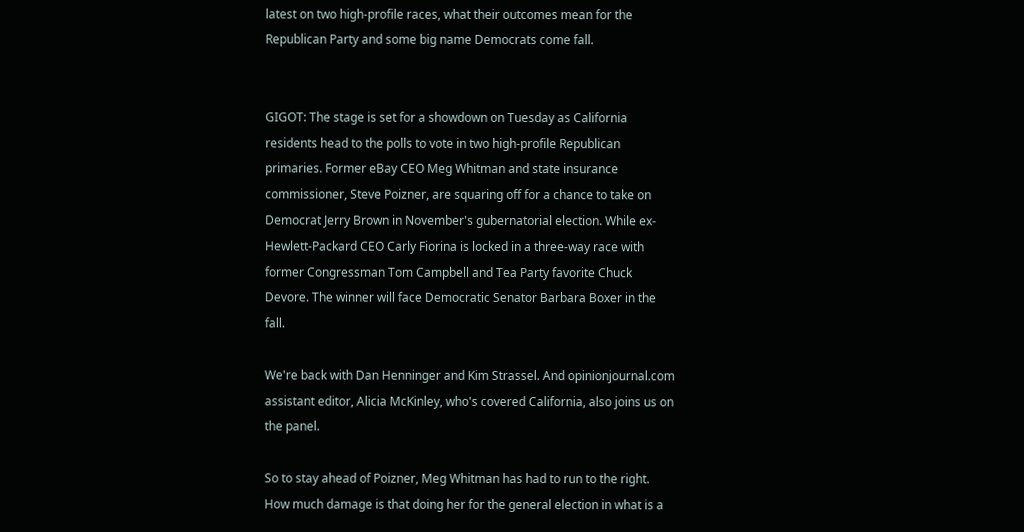latest on two high-profile races, what their outcomes mean for the Republican Party and some big name Democrats come fall.


GIGOT: The stage is set for a showdown on Tuesday as California residents head to the polls to vote in two high-profile Republican primaries. Former eBay CEO Meg Whitman and state insurance commissioner, Steve Poizner, are squaring off for a chance to take on Democrat Jerry Brown in November's gubernatorial election. While ex-Hewlett-Packard CEO Carly Fiorina is locked in a three-way race with former Congressman Tom Campbell and Tea Party favorite Chuck Devore. The winner will face Democratic Senator Barbara Boxer in the fall.

We're back with Dan Henninger and Kim Strassel. And opinionjournal.com assistant editor, Alicia McKinley, who's covered California, also joins us on the panel.

So to stay ahead of Poizner, Meg Whitman has had to run to the right. How much damage is that doing her for the general election in what is a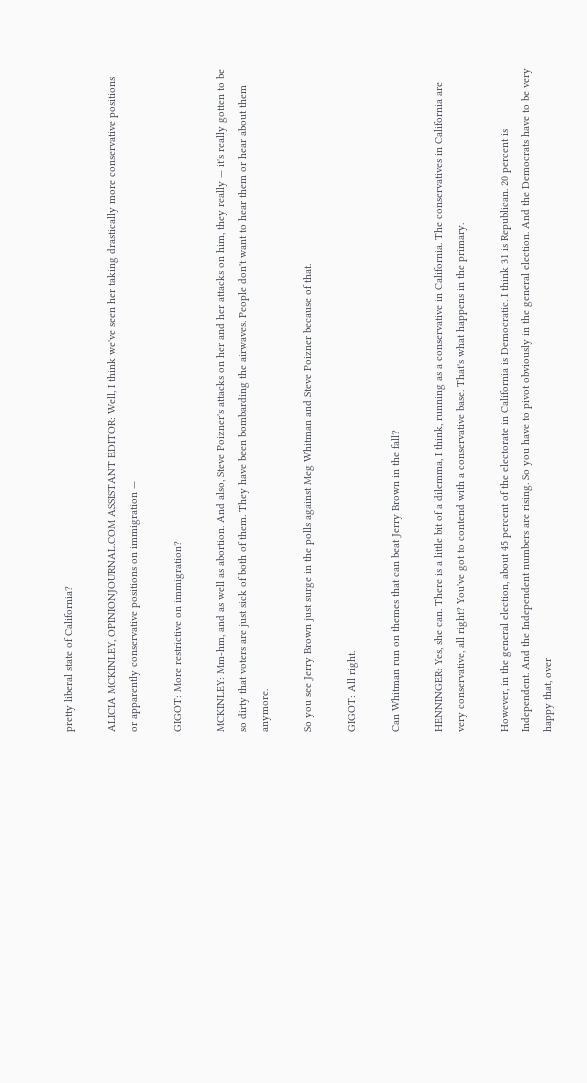pretty liberal state of California?

ALICIA MCKINLEY, OPINIONJOURNAL.COM ASSISTANT EDITOR: Well, I think we've seen her taking drastically more conservative positions or apparently conservative positions on immigration —

GIGOT: More restrictive on immigration?

MCKINLEY: Mm-hm, and as well as abortion. And also, Steve Poizner's attacks on her and her attacks on him, they really — it's really gotten to be so dirty that voters are just sick of both of them. They have been bombarding the airwaves. People don't want to hear them or hear about them anymore.

So you see Jerry Brown just surge in the polls against Meg Whitman and Steve Poizner because of that.

GIGOT: All right.

Can Whitman run on themes that can beat Jerry Brown in the fall?

HENNINGER: Yes, she can. There is a little bit of a dilemma, I think, running as a conservative in California. The conservatives in California are very conservative, all right? You've got to contend with a conservative base. That's what happens in the primary.

However, in the general election, about 45 percent of the electorate in California is Democratic. I think 31 is Republican. 20 percent is Independent. And the Independent numbers are rising. So you have to pivot obviously in the general election. And the Democrats have to be very happy that, over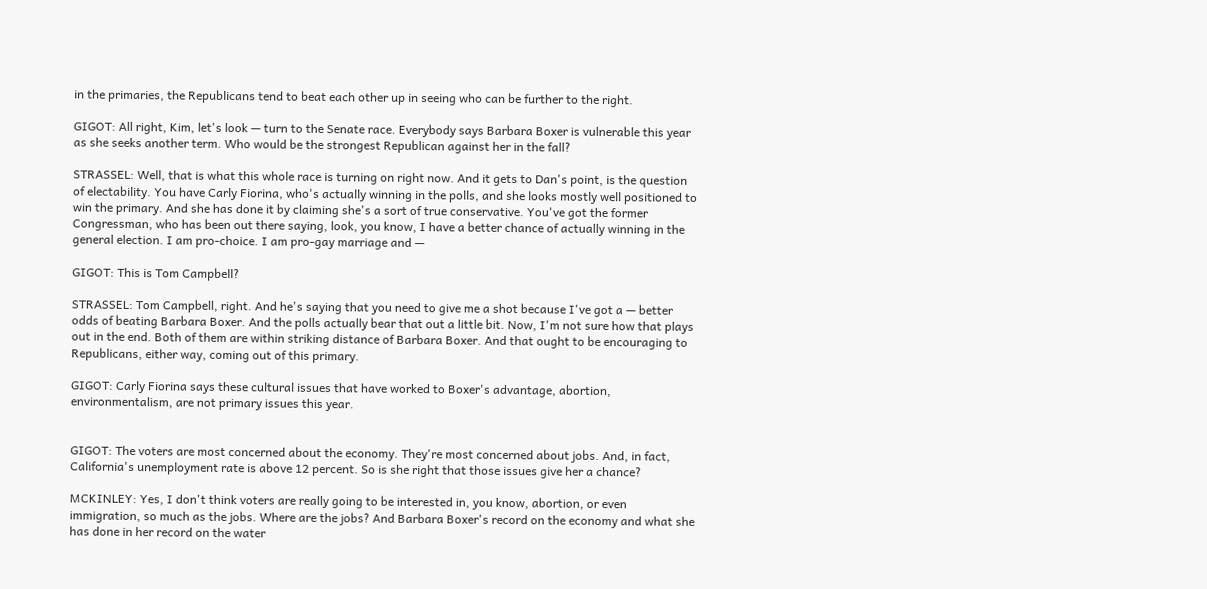in the primaries, the Republicans tend to beat each other up in seeing who can be further to the right.

GIGOT: All right, Kim, let's look — turn to the Senate race. Everybody says Barbara Boxer is vulnerable this year as she seeks another term. Who would be the strongest Republican against her in the fall?

STRASSEL: Well, that is what this whole race is turning on right now. And it gets to Dan's point, is the question of electability. You have Carly Fiorina, who's actually winning in the polls, and she looks mostly well positioned to win the primary. And she has done it by claiming she's a sort of true conservative. You've got the former Congressman, who has been out there saying, look, you know, I have a better chance of actually winning in the general election. I am pro-choice. I am pro-gay marriage and —

GIGOT: This is Tom Campbell?

STRASSEL: Tom Campbell, right. And he's saying that you need to give me a shot because I've got a — better odds of beating Barbara Boxer. And the polls actually bear that out a little bit. Now, I'm not sure how that plays out in the end. Both of them are within striking distance of Barbara Boxer. And that ought to be encouraging to Republicans, either way, coming out of this primary.

GIGOT: Carly Fiorina says these cultural issues that have worked to Boxer's advantage, abortion, environmentalism, are not primary issues this year.


GIGOT: The voters are most concerned about the economy. They're most concerned about jobs. And, in fact, California's unemployment rate is above 12 percent. So is she right that those issues give her a chance?

MCKINLEY: Yes, I don't think voters are really going to be interested in, you know, abortion, or even immigration, so much as the jobs. Where are the jobs? And Barbara Boxer's record on the economy and what she has done in her record on the water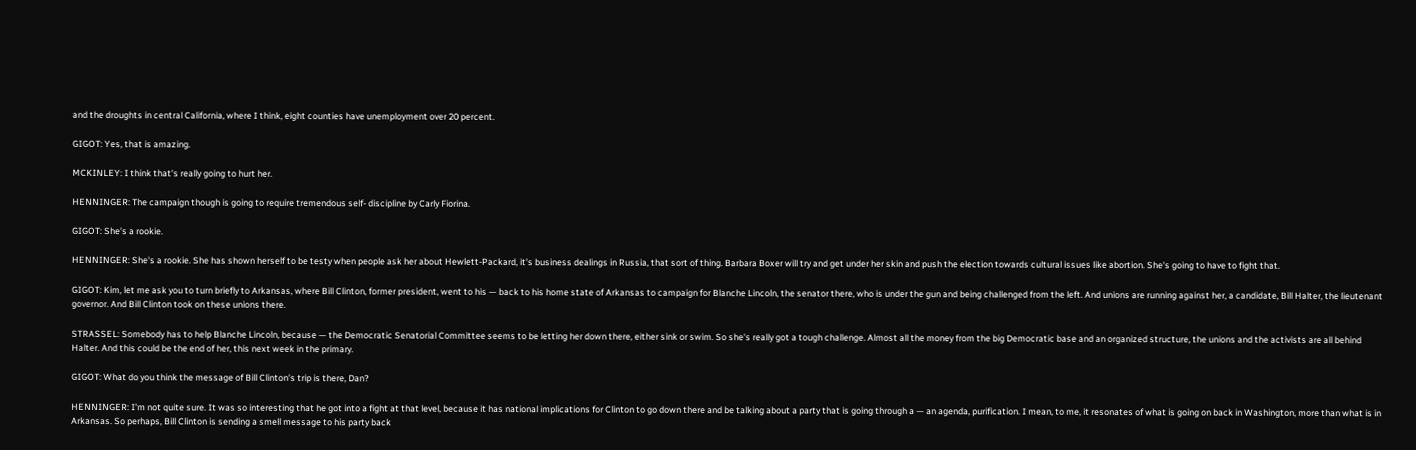and the droughts in central California, where I think, eight counties have unemployment over 20 percent.

GIGOT: Yes, that is amazing.

MCKINLEY: I think that's really going to hurt her.

HENNINGER: The campaign though is going to require tremendous self- discipline by Carly Fiorina.

GIGOT: She's a rookie.

HENNINGER: She's a rookie. She has shown herself to be testy when people ask her about Hewlett-Packard, it's business dealings in Russia, that sort of thing. Barbara Boxer will try and get under her skin and push the election towards cultural issues like abortion. She's going to have to fight that.

GIGOT: Kim, let me ask you to turn briefly to Arkansas, where Bill Clinton, former president, went to his — back to his home state of Arkansas to campaign for Blanche Lincoln, the senator there, who is under the gun and being challenged from the left. And unions are running against her, a candidate, Bill Halter, the lieutenant governor. And Bill Clinton took on these unions there.

STRASSEL: Somebody has to help Blanche Lincoln, because — the Democratic Senatorial Committee seems to be letting her down there, either sink or swim. So she's really got a tough challenge. Almost all the money from the big Democratic base and an organized structure, the unions and the activists are all behind Halter. And this could be the end of her, this next week in the primary.

GIGOT: What do you think the message of Bill Clinton's trip is there, Dan?

HENNINGER: I'm not quite sure. It was so interesting that he got into a fight at that level, because it has national implications for Clinton to go down there and be talking about a party that is going through a — an agenda, purification. I mean, to me, it resonates of what is going on back in Washington, more than what is in Arkansas. So perhaps, Bill Clinton is sending a smell message to his party back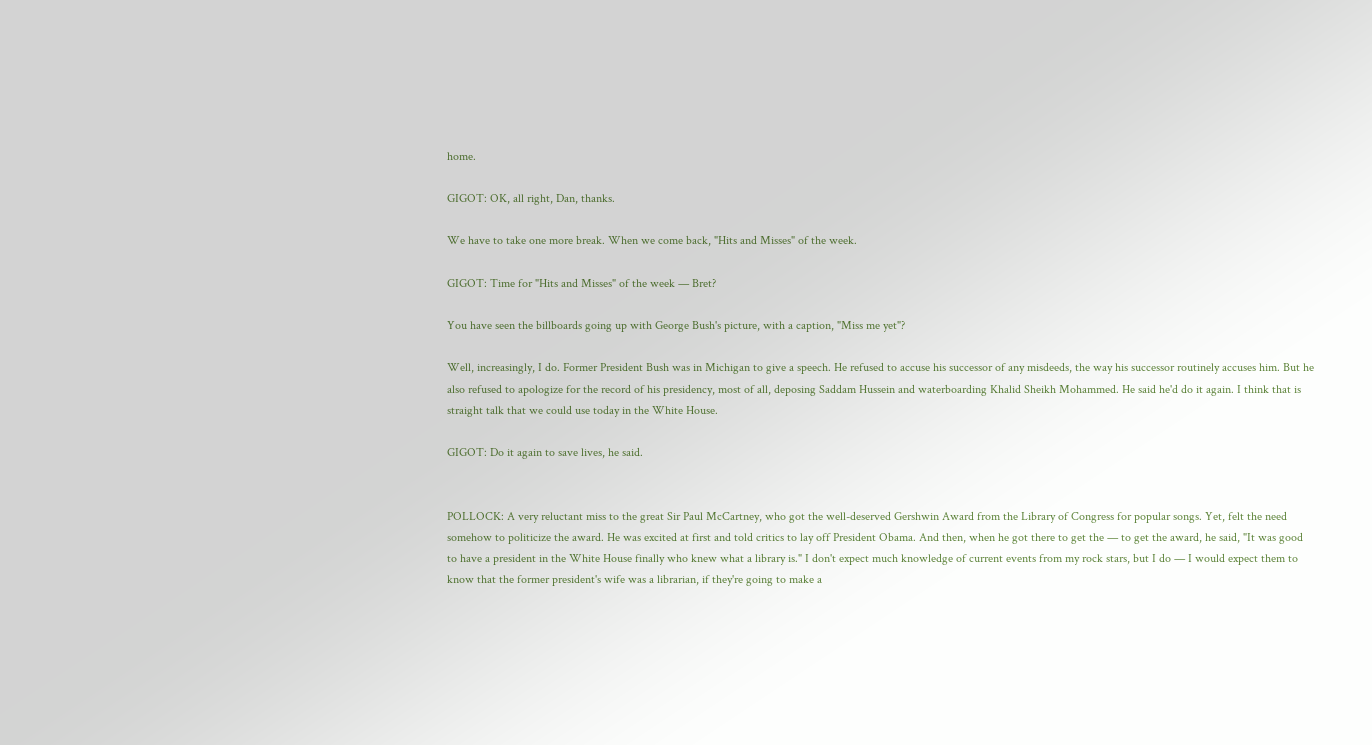home.

GIGOT: OK, all right, Dan, thanks.

We have to take one more break. When we come back, "Hits and Misses" of the week.

GIGOT: Time for "Hits and Misses" of the week — Bret?

You have seen the billboards going up with George Bush's picture, with a caption, "Miss me yet"?

Well, increasingly, I do. Former President Bush was in Michigan to give a speech. He refused to accuse his successor of any misdeeds, the way his successor routinely accuses him. But he also refused to apologize for the record of his presidency, most of all, deposing Saddam Hussein and waterboarding Khalid Sheikh Mohammed. He said he'd do it again. I think that is straight talk that we could use today in the White House.

GIGOT: Do it again to save lives, he said.


POLLOCK: A very reluctant miss to the great Sir Paul McCartney, who got the well-deserved Gershwin Award from the Library of Congress for popular songs. Yet, felt the need somehow to politicize the award. He was excited at first and told critics to lay off President Obama. And then, when he got there to get the — to get the award, he said, "It was good to have a president in the White House finally who knew what a library is." I don't expect much knowledge of current events from my rock stars, but I do — I would expect them to know that the former president's wife was a librarian, if they're going to make a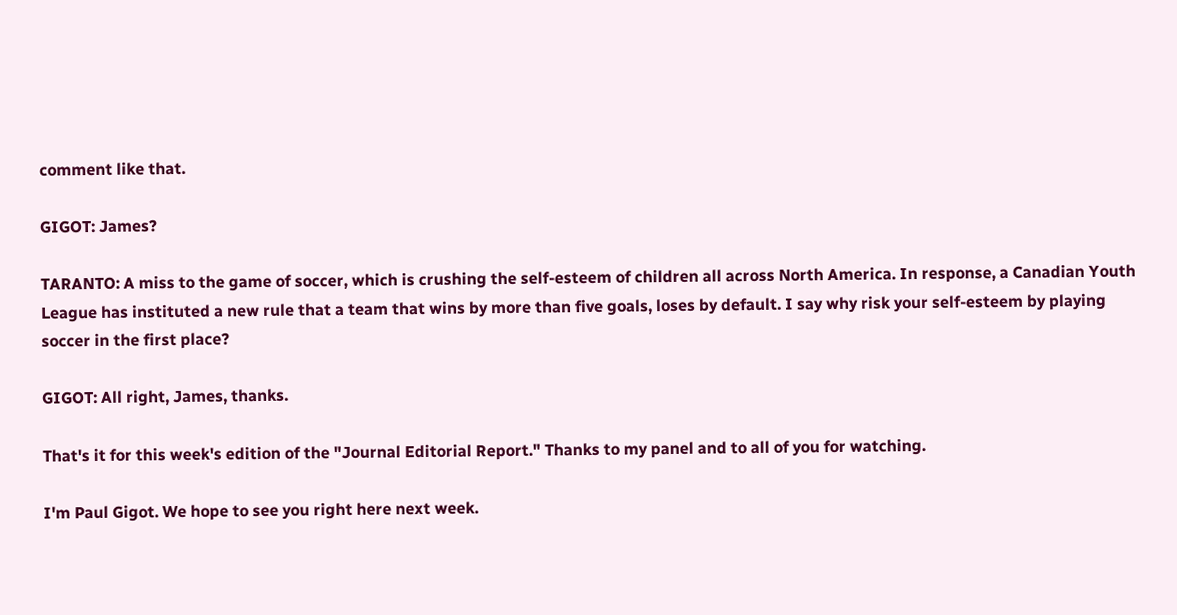comment like that.

GIGOT: James?

TARANTO: A miss to the game of soccer, which is crushing the self-esteem of children all across North America. In response, a Canadian Youth League has instituted a new rule that a team that wins by more than five goals, loses by default. I say why risk your self-esteem by playing soccer in the first place?

GIGOT: All right, James, thanks.

That's it for this week's edition of the "Journal Editorial Report." Thanks to my panel and to all of you for watching.

I'm Paul Gigot. We hope to see you right here next week.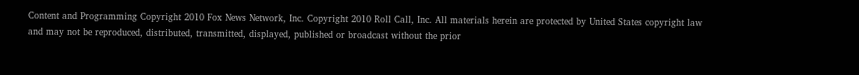Content and Programming Copyright 2010 Fox News Network, Inc. Copyright 2010 Roll Call, Inc. All materials herein are protected by United States copyright law and may not be reproduced, distributed, transmitted, displayed, published or broadcast without the prior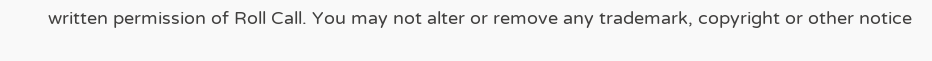written permission of Roll Call. You may not alter or remove any trademark, copyright or other notice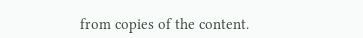from copies of the content.